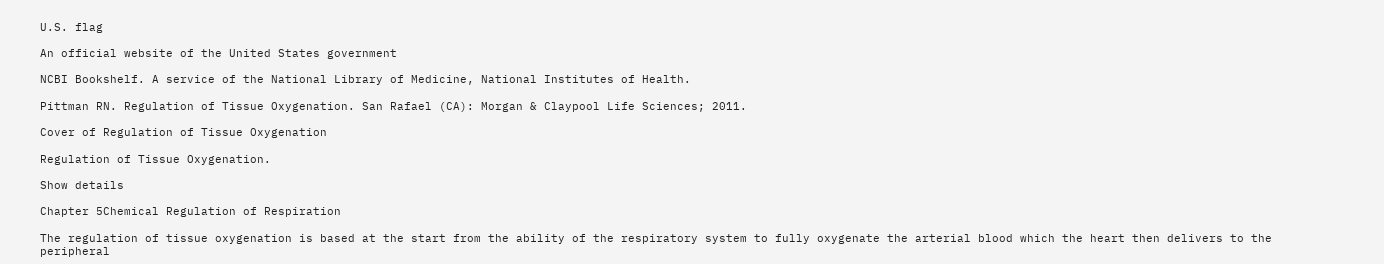U.S. flag

An official website of the United States government

NCBI Bookshelf. A service of the National Library of Medicine, National Institutes of Health.

Pittman RN. Regulation of Tissue Oxygenation. San Rafael (CA): Morgan & Claypool Life Sciences; 2011.

Cover of Regulation of Tissue Oxygenation

Regulation of Tissue Oxygenation.

Show details

Chapter 5Chemical Regulation of Respiration

The regulation of tissue oxygenation is based at the start from the ability of the respiratory system to fully oxygenate the arterial blood which the heart then delivers to the peripheral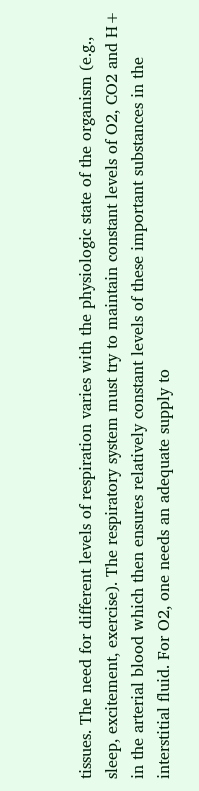tissues. The need for different levels of respiration varies with the physiologic state of the organism (e.g., sleep, excitement, exercise). The respiratory system must try to maintain constant levels of O2, CO2 and H+ in the arterial blood which then ensures relatively constant levels of these important substances in the interstitial fluid. For O2, one needs an adequate supply to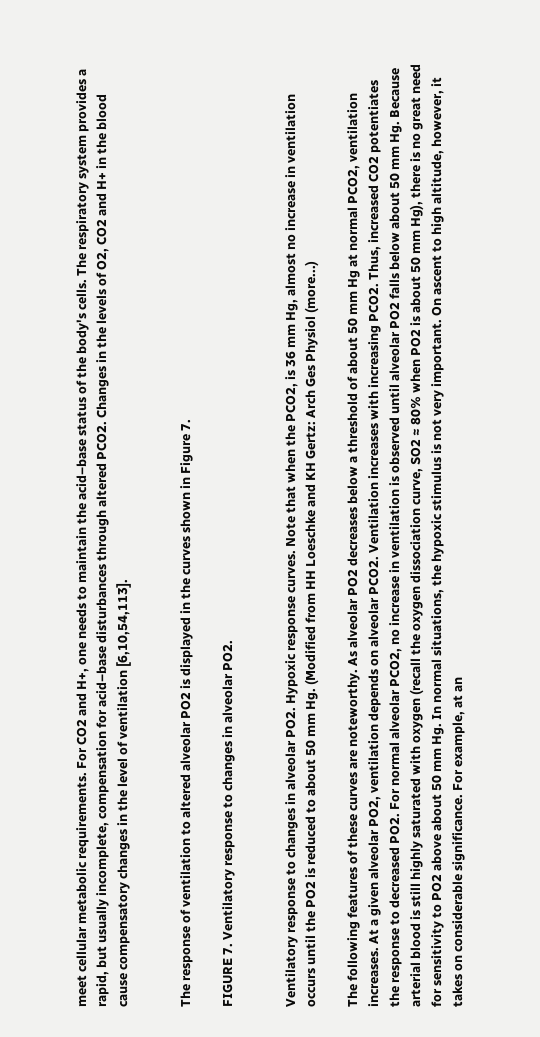meet cellular metabolic requirements. For CO2 and H+, one needs to maintain the acid–base status of the body's cells. The respiratory system provides a rapid, but usually incomplete, compensation for acid–base disturbances through altered PCO2. Changes in the levels of O2, CO2 and H+ in the blood cause compensatory changes in the level of ventilation [6,10,54,113].


The response of ventilation to altered alveolar PO2 is displayed in the curves shown in Figure 7.

FIGURE 7. Ventilatory response to changes in alveolar PO2.


Ventilatory response to changes in alveolar PO2. Hypoxic response curves. Note that when the PCO2, is 36 mm Hg, almost no increase in ventilation occurs until the PO2 is reduced to about 50 mm Hg. (Modified from HH Loeschke and KH Gertz: Arch Ges Physiol (more...)

The following features of these curves are noteworthy. As alveolar PO2 decreases below a threshold of about 50 mm Hg at normal PCO2, ventilation increases. At a given alveolar PO2, ventilation depends on alveolar PCO2. Ventilation increases with increasing PCO2. Thus, increased CO2 potentiates the response to decreased PO2. For normal alveolar PCO2, no increase in ventilation is observed until alveolar PO2 falls below about 50 mm Hg. Because arterial blood is still highly saturated with oxygen (recall the oxygen dissociation curve, SO2 ≈ 80% when PO2 is about 50 mm Hg), there is no great need for sensitivity to PO2 above about 50 mm Hg. In normal situations, the hypoxic stimulus is not very important. On ascent to high altitude, however, it takes on considerable significance. For example, at an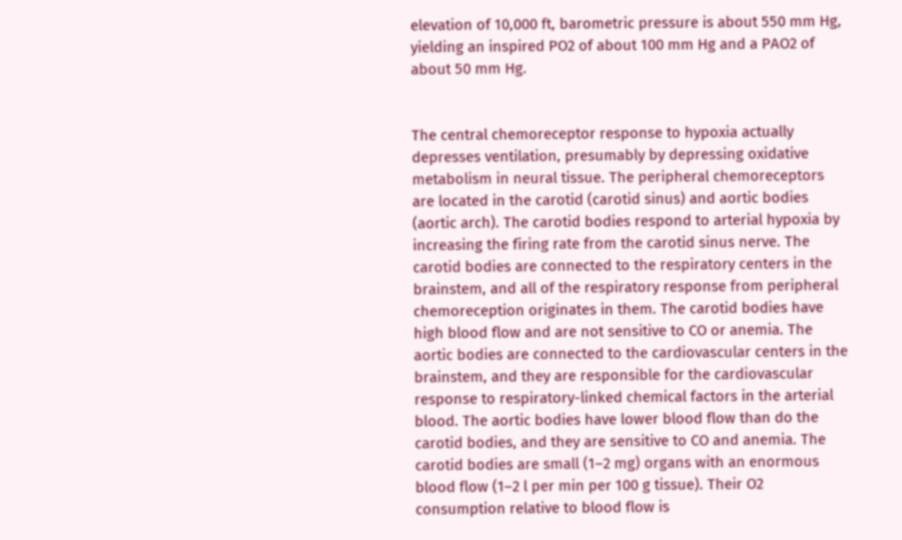elevation of 10,000 ft, barometric pressure is about 550 mm Hg, yielding an inspired PO2 of about 100 mm Hg and a PAO2 of about 50 mm Hg.


The central chemoreceptor response to hypoxia actually depresses ventilation, presumably by depressing oxidative metabolism in neural tissue. The peripheral chemoreceptors are located in the carotid (carotid sinus) and aortic bodies (aortic arch). The carotid bodies respond to arterial hypoxia by increasing the firing rate from the carotid sinus nerve. The carotid bodies are connected to the respiratory centers in the brainstem, and all of the respiratory response from peripheral chemoreception originates in them. The carotid bodies have high blood flow and are not sensitive to CO or anemia. The aortic bodies are connected to the cardiovascular centers in the brainstem, and they are responsible for the cardiovascular response to respiratory-linked chemical factors in the arterial blood. The aortic bodies have lower blood flow than do the carotid bodies, and they are sensitive to CO and anemia. The carotid bodies are small (1–2 mg) organs with an enormous blood flow (1–2 l per min per 100 g tissue). Their O2 consumption relative to blood flow is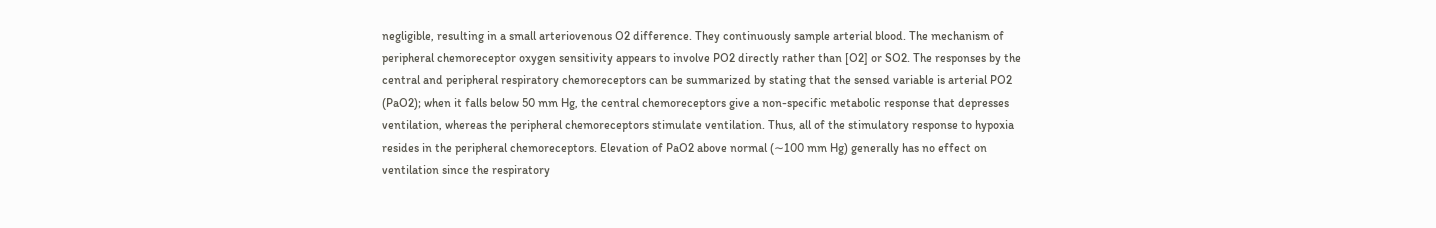negligible, resulting in a small arteriovenous O2 difference. They continuously sample arterial blood. The mechanism of peripheral chemoreceptor oxygen sensitivity appears to involve PO2 directly rather than [O2] or SO2. The responses by the central and peripheral respiratory chemoreceptors can be summarized by stating that the sensed variable is arterial PO2 (PaO2); when it falls below 50 mm Hg, the central chemoreceptors give a non-specific metabolic response that depresses ventilation, whereas the peripheral chemoreceptors stimulate ventilation. Thus, all of the stimulatory response to hypoxia resides in the peripheral chemoreceptors. Elevation of PaO2 above normal (∼100 mm Hg) generally has no effect on ventilation since the respiratory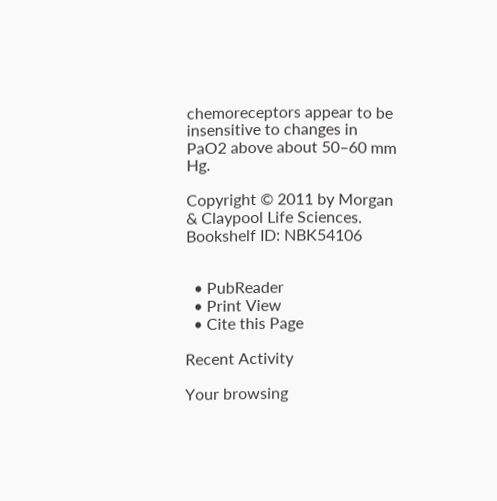chemoreceptors appear to be insensitive to changes in PaO2 above about 50–60 mm Hg.

Copyright © 2011 by Morgan & Claypool Life Sciences.
Bookshelf ID: NBK54106


  • PubReader
  • Print View
  • Cite this Page

Recent Activity

Your browsing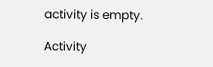activity is empty.

Activity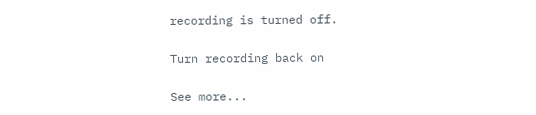recording is turned off.

Turn recording back on

See more...